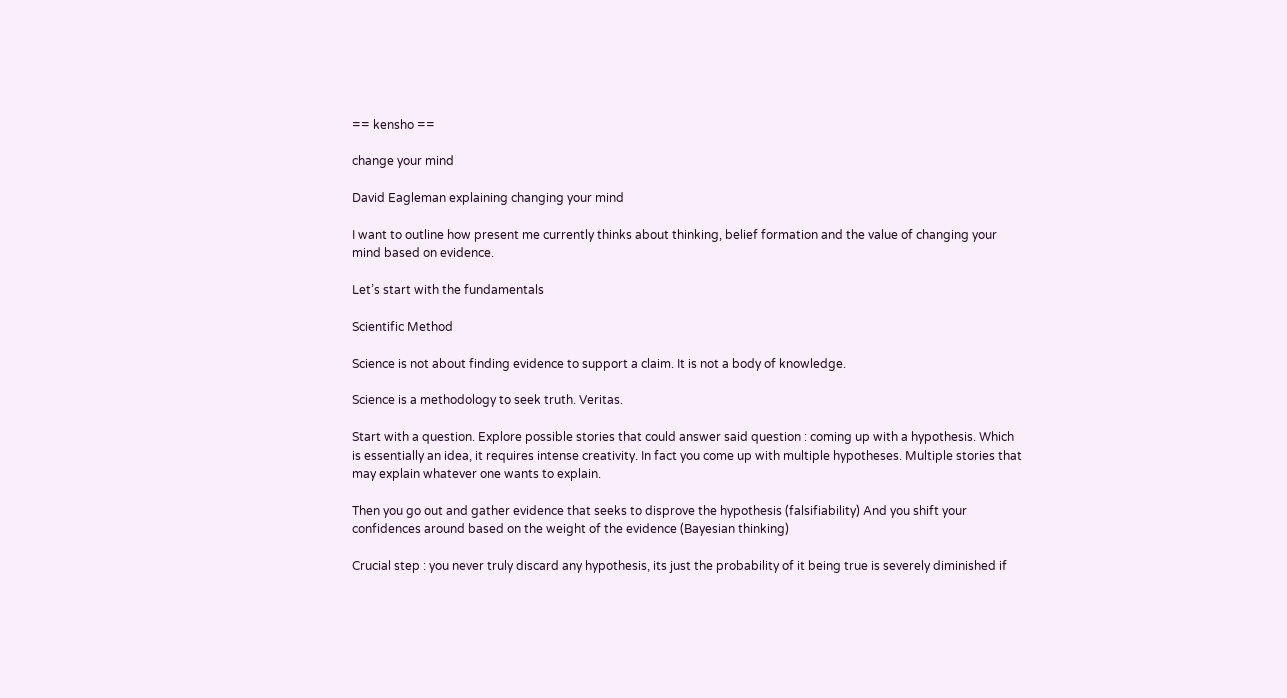== kensho ==

change your mind

David Eagleman explaining changing your mind

I want to outline how present me currently thinks about thinking, belief formation and the value of changing your mind based on evidence.

Let’s start with the fundamentals

Scientific Method

Science is not about finding evidence to support a claim. It is not a body of knowledge.

Science is a methodology to seek truth. Veritas.

Start with a question. Explore possible stories that could answer said question : coming up with a hypothesis. Which is essentially an idea, it requires intense creativity. In fact you come up with multiple hypotheses. Multiple stories that may explain whatever one wants to explain.

Then you go out and gather evidence that seeks to disprove the hypothesis (falsifiability) And you shift your confidences around based on the weight of the evidence (Bayesian thinking)

Crucial step : you never truly discard any hypothesis, its just the probability of it being true is severely diminished if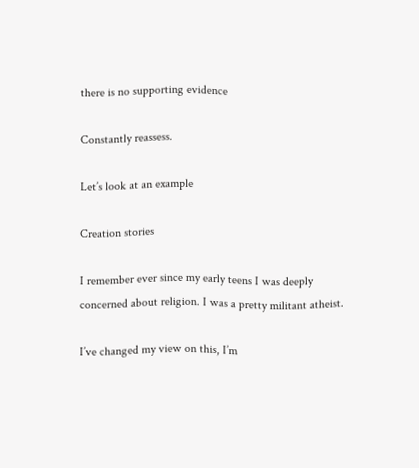there is no supporting evidence

Constantly reassess.

Let’s look at an example

Creation stories

I remember ever since my early teens I was deeply concerned about religion. I was a pretty militant atheist.

I’ve changed my view on this, I’m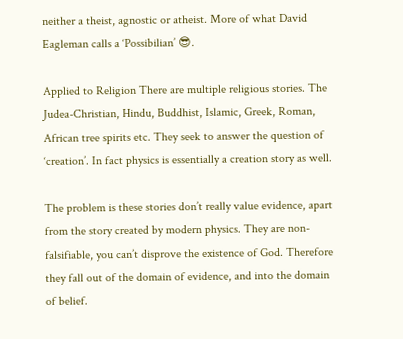neither a theist, agnostic or atheist. More of what David Eagleman calls a ‘Possibilian’ 😎.

Applied to Religion There are multiple religious stories. The Judea-Christian, Hindu, Buddhist, Islamic, Greek, Roman, African tree spirits etc. They seek to answer the question of ‘creation’. In fact physics is essentially a creation story as well.

The problem is these stories don’t really value evidence, apart from the story created by modern physics. They are non-falsifiable, you can’t disprove the existence of God. Therefore they fall out of the domain of evidence, and into the domain of belief.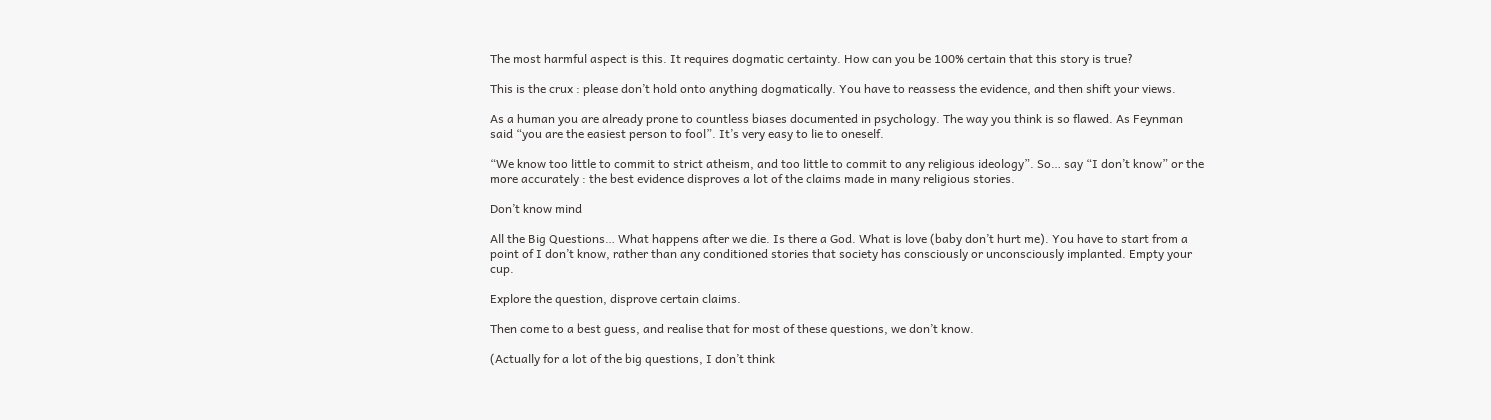The most harmful aspect is this. It requires dogmatic certainty. How can you be 100% certain that this story is true?

This is the crux : please don’t hold onto anything dogmatically. You have to reassess the evidence, and then shift your views.

As a human you are already prone to countless biases documented in psychology. The way you think is so flawed. As Feynman said “you are the easiest person to fool”. It’s very easy to lie to oneself.

“We know too little to commit to strict atheism, and too little to commit to any religious ideology”. So… say “I don’t know” or the more accurately : the best evidence disproves a lot of the claims made in many religious stories.

Don’t know mind

All the Big Questions… What happens after we die. Is there a God. What is love (baby don’t hurt me). You have to start from a point of I don’t know, rather than any conditioned stories that society has consciously or unconsciously implanted. Empty your cup.

Explore the question, disprove certain claims.

Then come to a best guess, and realise that for most of these questions, we don’t know.

(Actually for a lot of the big questions, I don’t think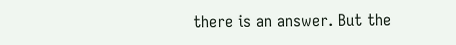there is an answer. But the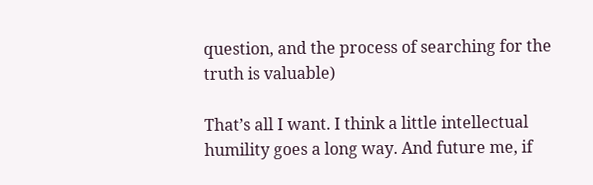question, and the process of searching for the truth is valuable)

That’s all I want. I think a little intellectual humility goes a long way. And future me, if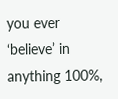you ever ‘believe’ in anything 100%,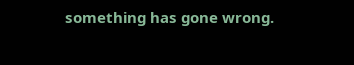something has gone wrong.